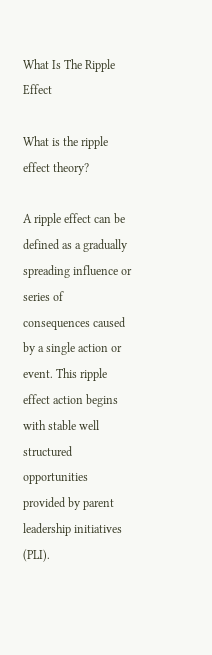What Is The Ripple Effect

What is the ripple effect theory?

A ripple effect can be defined as a gradually spreading influence or series of consequences caused by a single action or event. This ripple effect action begins with stable well structured opportunities provided by parent leadership initiatives (PLI).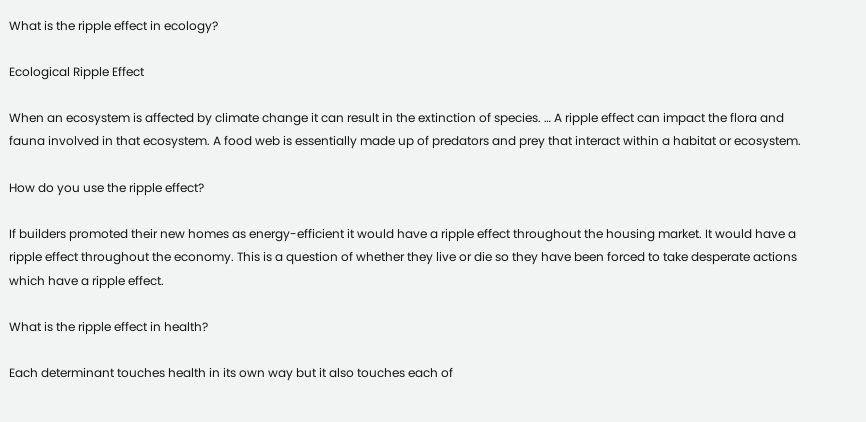What is the ripple effect in ecology?

Ecological Ripple Effect

When an ecosystem is affected by climate change it can result in the extinction of species. … A ripple effect can impact the flora and fauna involved in that ecosystem. A food web is essentially made up of predators and prey that interact within a habitat or ecosystem.

How do you use the ripple effect?

If builders promoted their new homes as energy-efficient it would have a ripple effect throughout the housing market. It would have a ripple effect throughout the economy. This is a question of whether they live or die so they have been forced to take desperate actions which have a ripple effect.

What is the ripple effect in health?

Each determinant touches health in its own way but it also touches each of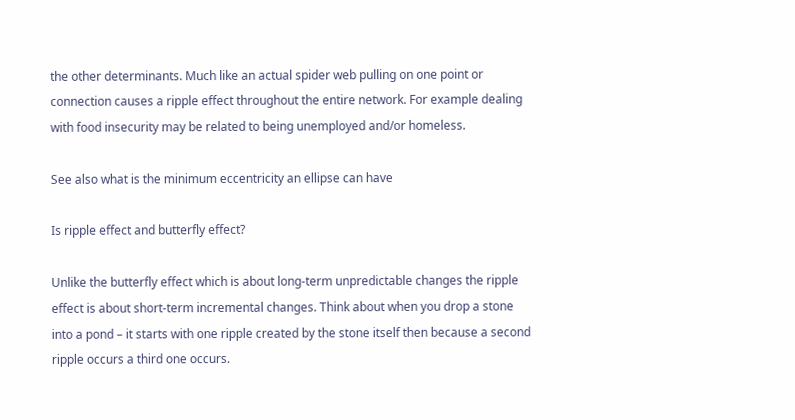the other determinants. Much like an actual spider web pulling on one point or connection causes a ripple effect throughout the entire network. For example dealing with food insecurity may be related to being unemployed and/or homeless.

See also what is the minimum eccentricity an ellipse can have

Is ripple effect and butterfly effect?

Unlike the butterfly effect which is about long-term unpredictable changes the ripple effect is about short-term incremental changes. Think about when you drop a stone into a pond – it starts with one ripple created by the stone itself then because a second ripple occurs a third one occurs.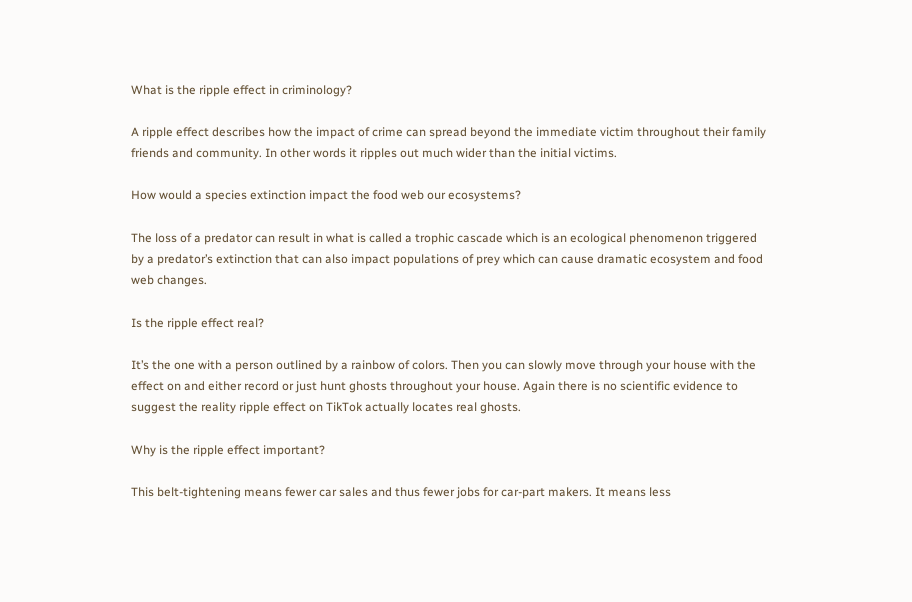What is the ripple effect in criminology?

A ripple effect describes how the impact of crime can spread beyond the immediate victim throughout their family friends and community. In other words it ripples out much wider than the initial victims.

How would a species extinction impact the food web our ecosystems?

The loss of a predator can result in what is called a trophic cascade which is an ecological phenomenon triggered by a predator’s extinction that can also impact populations of prey which can cause dramatic ecosystem and food web changes.

Is the ripple effect real?

It’s the one with a person outlined by a rainbow of colors. Then you can slowly move through your house with the effect on and either record or just hunt ghosts throughout your house. Again there is no scientific evidence to suggest the reality ripple effect on TikTok actually locates real ghosts.

Why is the ripple effect important?

This belt-tightening means fewer car sales and thus fewer jobs for car-part makers. It means less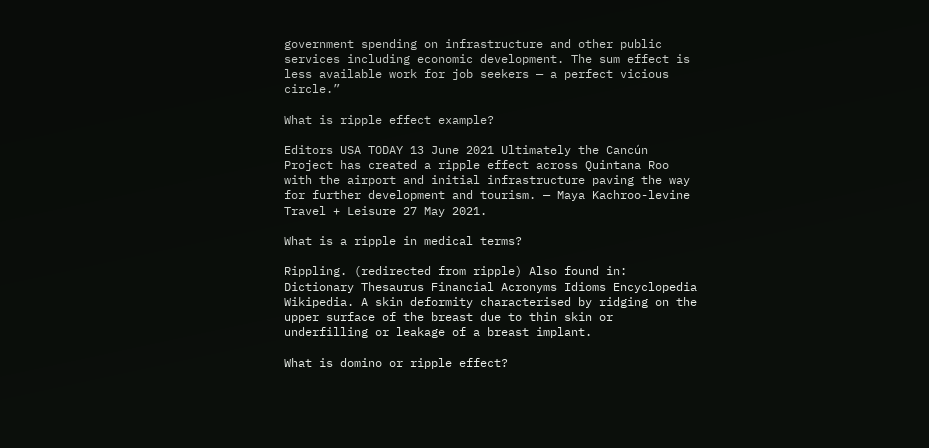government spending on infrastructure and other public services including economic development. The sum effect is less available work for job seekers — a perfect vicious circle.”

What is ripple effect example?

Editors USA TODAY 13 June 2021 Ultimately the Cancún Project has created a ripple effect across Quintana Roo with the airport and initial infrastructure paving the way for further development and tourism. — Maya Kachroo-levine Travel + Leisure 27 May 2021.

What is a ripple in medical terms?

Rippling. (redirected from ripple) Also found in: Dictionary Thesaurus Financial Acronyms Idioms Encyclopedia Wikipedia. A skin deformity characterised by ridging on the upper surface of the breast due to thin skin or underfilling or leakage of a breast implant.

What is domino or ripple effect?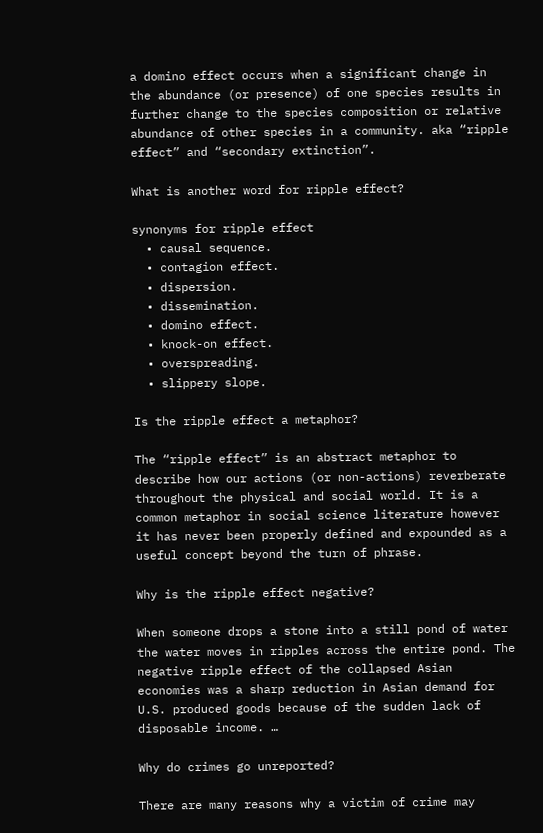a domino effect occurs when a significant change in the abundance (or presence) of one species results in further change to the species composition or relative abundance of other species in a community. aka “ripple effect” and “secondary extinction”.

What is another word for ripple effect?

synonyms for ripple effect
  • causal sequence.
  • contagion effect.
  • dispersion.
  • dissemination.
  • domino effect.
  • knock-on effect.
  • overspreading.
  • slippery slope.

Is the ripple effect a metaphor?

The “ripple effect” is an abstract metaphor to describe how our actions (or non-actions) reverberate throughout the physical and social world. It is a common metaphor in social science literature however it has never been properly defined and expounded as a useful concept beyond the turn of phrase.

Why is the ripple effect negative?

When someone drops a stone into a still pond of water the water moves in ripples across the entire pond. The negative ripple effect of the collapsed Asian economies was a sharp reduction in Asian demand for U.S. produced goods because of the sudden lack of disposable income. …

Why do crimes go unreported?

There are many reasons why a victim of crime may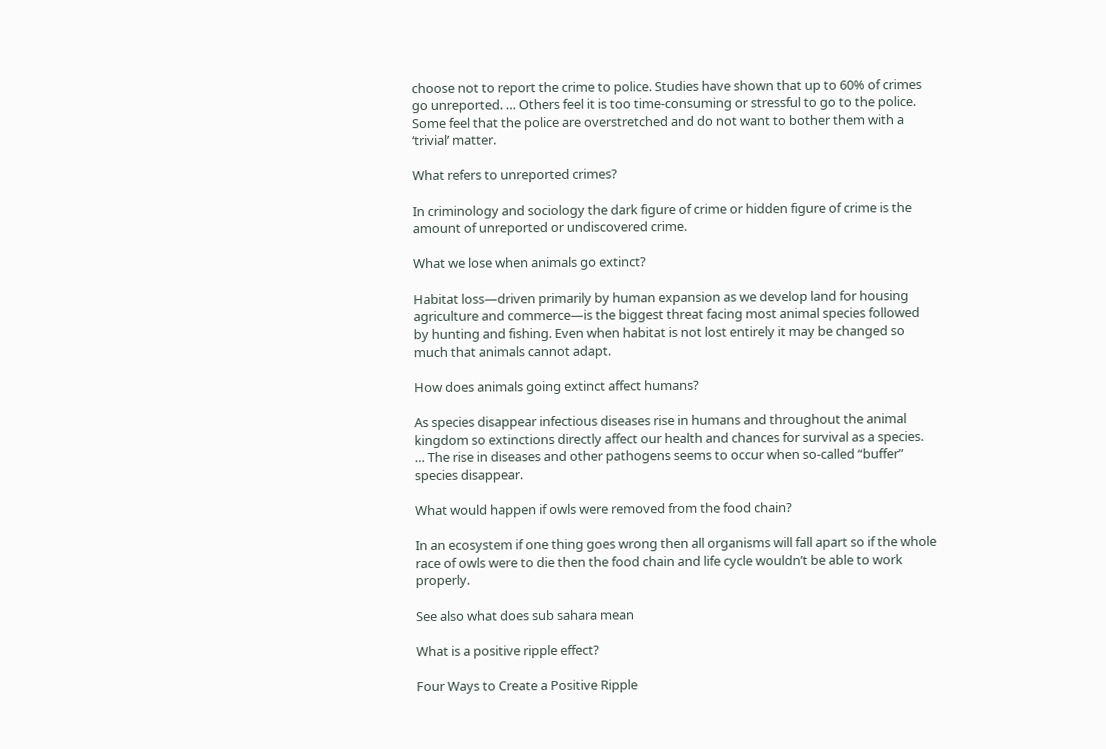choose not to report the crime to police. Studies have shown that up to 60% of crimes go unreported. … Others feel it is too time-consuming or stressful to go to the police. Some feel that the police are overstretched and do not want to bother them with a ‘trivial’ matter.

What refers to unreported crimes?

In criminology and sociology the dark figure of crime or hidden figure of crime is the amount of unreported or undiscovered crime.

What we lose when animals go extinct?

Habitat loss—driven primarily by human expansion as we develop land for housing agriculture and commerce—is the biggest threat facing most animal species followed by hunting and fishing. Even when habitat is not lost entirely it may be changed so much that animals cannot adapt.

How does animals going extinct affect humans?

As species disappear infectious diseases rise in humans and throughout the animal kingdom so extinctions directly affect our health and chances for survival as a species. … The rise in diseases and other pathogens seems to occur when so-called “buffer” species disappear.

What would happen if owls were removed from the food chain?

In an ecosystem if one thing goes wrong then all organisms will fall apart so if the whole race of owls were to die then the food chain and life cycle wouldn’t be able to work properly.

See also what does sub sahara mean

What is a positive ripple effect?

Four Ways to Create a Positive Ripple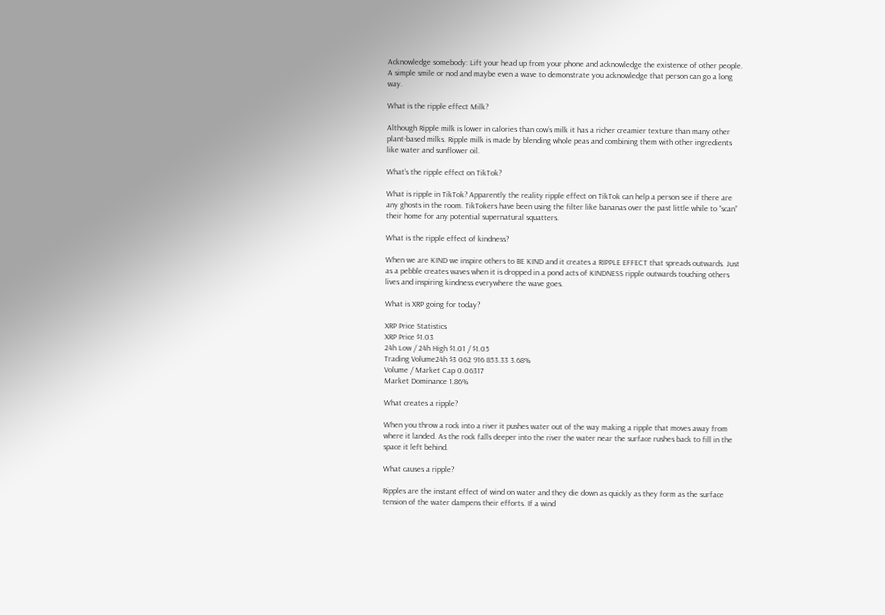Acknowledge somebody: Lift your head up from your phone and acknowledge the existence of other people. A simple smile or nod and maybe even a wave to demonstrate you acknowledge that person can go a long way.

What is the ripple effect Milk?

Although Ripple milk is lower in calories than cow’s milk it has a richer creamier texture than many other plant-based milks. Ripple milk is made by blending whole peas and combining them with other ingredients like water and sunflower oil.

What’s the ripple effect on TikTok?

What is ripple in TikTok? Apparently the reality ripple effect on TikTok can help a person see if there are any ghosts in the room. TikTokers have been using the filter like bananas over the past little while to “scan” their home for any potential supernatural squatters.

What is the ripple effect of kindness?

When we are KIND we inspire others to BE KIND and it creates a RIPPLE EFFECT that spreads outwards. Just as a pebble creates waves when it is dropped in a pond acts of KINDNESS ripple outwards touching others lives and inspiring kindness everywhere the wave goes.

What is XRP going for today?

XRP Price Statistics
XRP Price $1.03
24h Low / 24h High $1.01 / $1.05
Trading Volume24h $3 062 916 853.33 3.68%
Volume / Market Cap 0.06317
Market Dominance 1.86%

What creates a ripple?

When you throw a rock into a river it pushes water out of the way making a ripple that moves away from where it landed. As the rock falls deeper into the river the water near the surface rushes back to fill in the space it left behind.

What causes a ripple?

Ripples are the instant effect of wind on water and they die down as quickly as they form as the surface tension of the water dampens their efforts. If a wind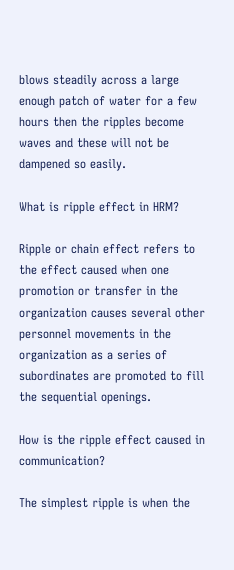blows steadily across a large enough patch of water for a few hours then the ripples become waves and these will not be dampened so easily.

What is ripple effect in HRM?

Ripple or chain effect refers to the effect caused when one promotion or transfer in the organization causes several other personnel movements in the organization as a series of subordinates are promoted to fill the sequential openings.

How is the ripple effect caused in communication?

The simplest ripple is when the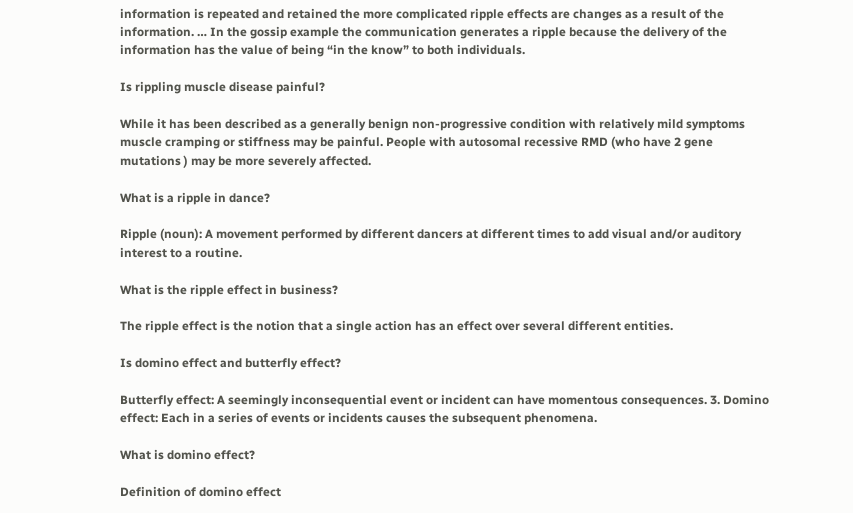information is repeated and retained the more complicated ripple effects are changes as a result of the information. … In the gossip example the communication generates a ripple because the delivery of the information has the value of being “in the know” to both individuals.

Is rippling muscle disease painful?

While it has been described as a generally benign non-progressive condition with relatively mild symptoms muscle cramping or stiffness may be painful. People with autosomal recessive RMD (who have 2 gene mutations ) may be more severely affected.

What is a ripple in dance?

Ripple (noun): A movement performed by different dancers at different times to add visual and/or auditory interest to a routine.

What is the ripple effect in business?

The ripple effect is the notion that a single action has an effect over several different entities.

Is domino effect and butterfly effect?

Butterfly effect: A seemingly inconsequential event or incident can have momentous consequences. 3. Domino effect: Each in a series of events or incidents causes the subsequent phenomena.

What is domino effect?

Definition of domino effect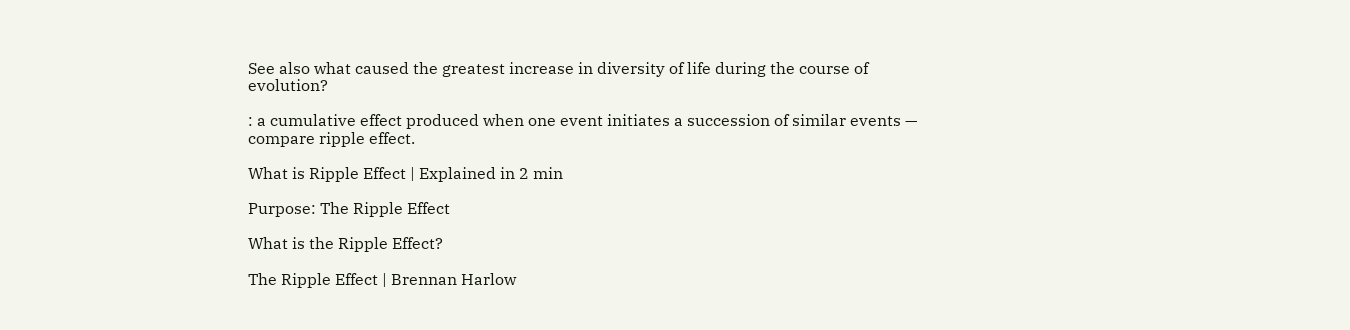See also what caused the greatest increase in diversity of life during the course of evolution?

: a cumulative effect produced when one event initiates a succession of similar events — compare ripple effect.

What is Ripple Effect | Explained in 2 min

Purpose: The Ripple Effect

What is the Ripple Effect?

The Ripple Effect | Brennan Harlow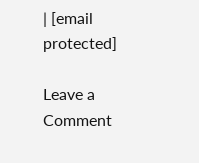| [email protected]

Leave a Comment